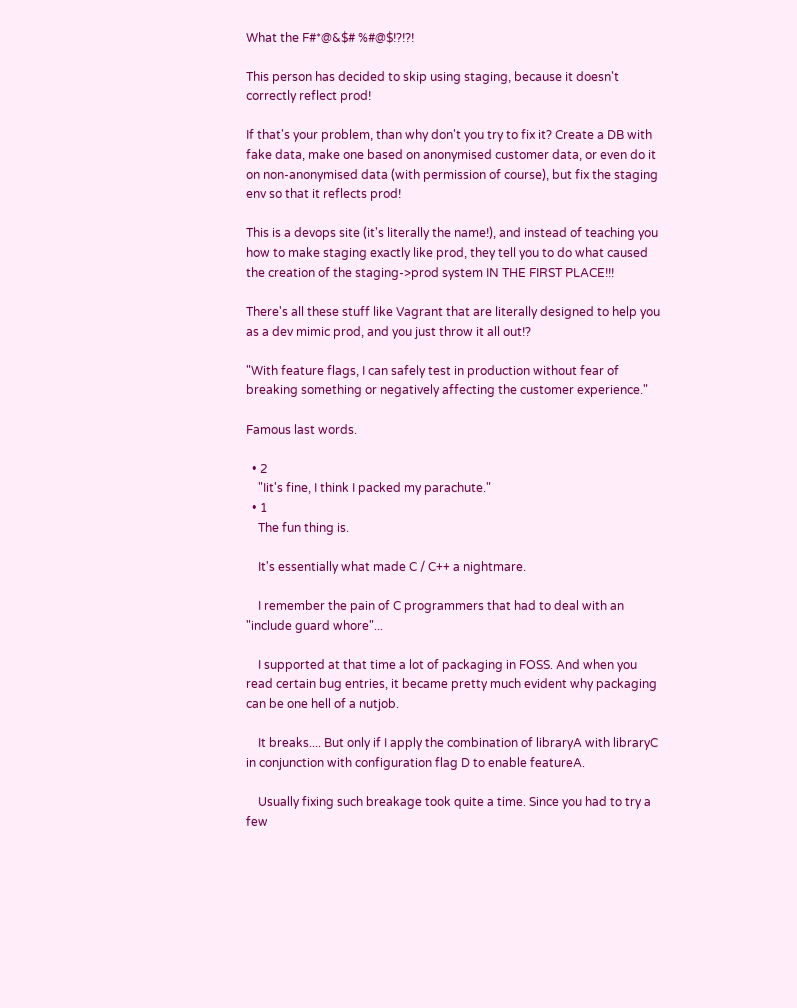What the F#*@&$# %#@$!?!?!

This person has decided to skip using staging, because it doesn't correctly reflect prod!

If that's your problem, than why don't you try to fix it? Create a DB with fake data, make one based on anonymised customer data, or even do it on non-anonymised data (with permission of course), but fix the staging env so that it reflects prod!

This is a devops site (it's literally the name!), and instead of teaching you how to make staging exactly like prod, they tell you to do what caused the creation of the staging->prod system IN THE FIRST PLACE!!!

There's all these stuff like Vagrant that are literally designed to help you as a dev mimic prod, and you just throw it all out!?

"With feature flags, I can safely test in production without fear of breaking something or negatively affecting the customer experience."

Famous last words.

  • 2
    "Iit's fine, I think I packed my parachute."
  • 1
    The fun thing is.

    It's essentially what made C / C++ a nightmare.

    I remember the pain of C programmers that had to deal with an "include guard whore"...

    I supported at that time a lot of packaging in FOSS. And when you read certain bug entries, it became pretty much evident why packaging can be one hell of a nutjob.

    It breaks.... But only if I apply the combination of libraryA with libraryC in conjunction with configuration flag D to enable featureA.

    Usually fixing such breakage took quite a time. Since you had to try a few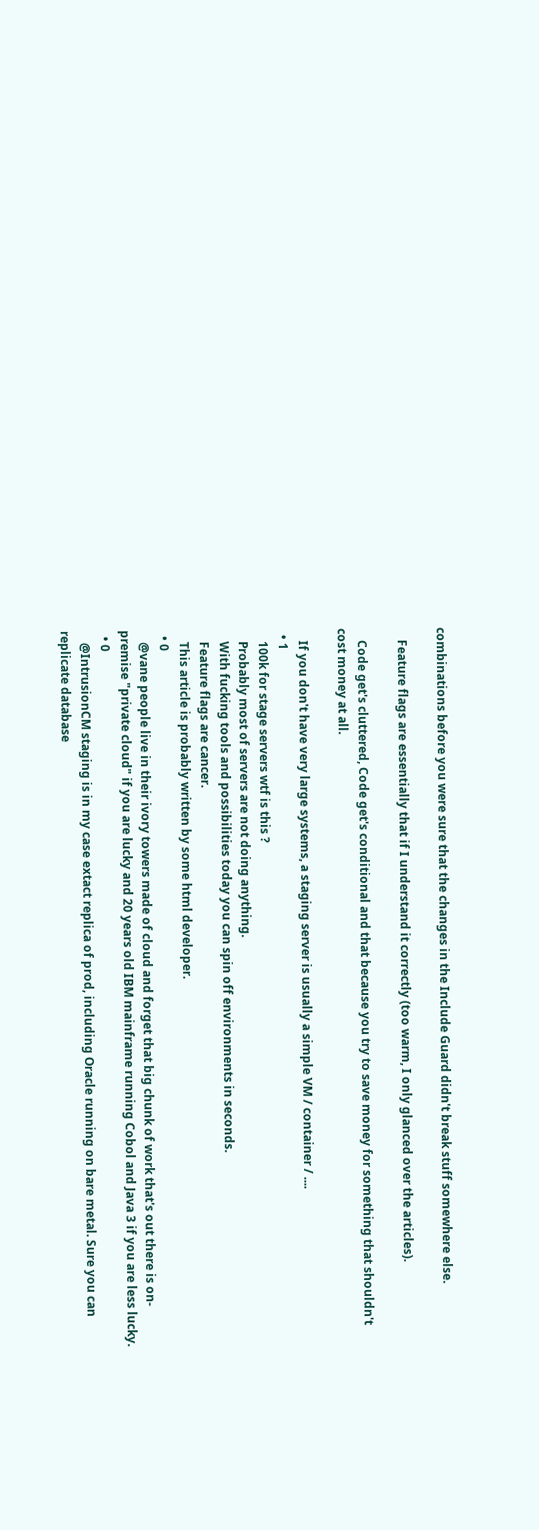combinations before you were sure that the changes in the Include Guard didn't break stuff somewhere else.

    Feature flags are essentially that if I understand it correctly (too warm, I only glanced over the articles).

    Code get's cluttered, Code get's conditional and that because you try to save money for something that shouldn't cost money at all.

    If you don't have very large systems, a staging server is usually a simple VM / container / ....
  • 1
    100k for stage servers wtf is this ?
    Probably most of servers are not doing anything.
    With fucking tools and possibilities today you can spin off environments in seconds.
    Feature flags are cancer.
    This article is probably written by some html developer.
  • 0
    @vane people live in their ivory towers made of cloud and forget that big chunk of work that's out there is on-premise "private cloud" if you are lucky and 20 years old IBM mainframe running Cobol and Java 3 if you are less lucky.
  • 0
    @IntrusionCM staging is in my case extact replica of prod, including Oracle running on bare metal. Sure you can replicate database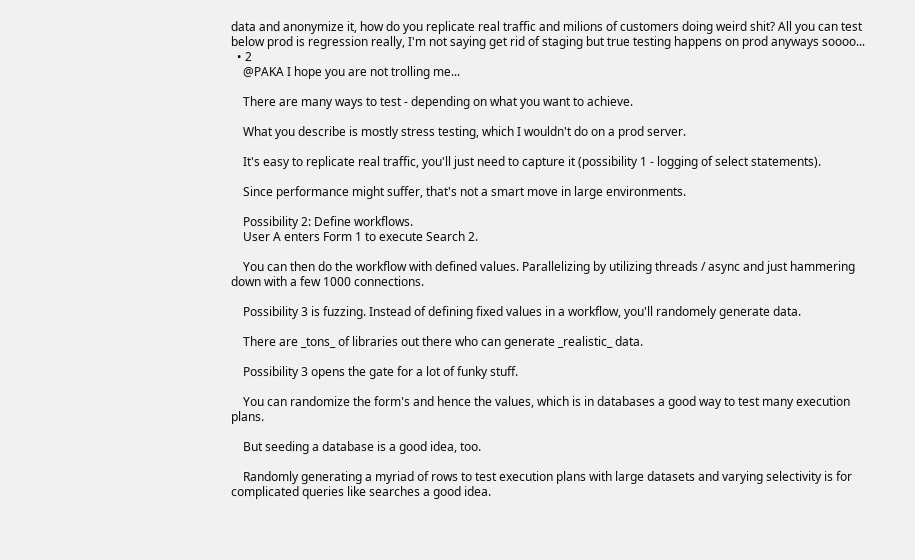data and anonymize it, how do you replicate real traffic and milions of customers doing weird shit? All you can test below prod is regression really, I'm not saying get rid of staging but true testing happens on prod anyways soooo...
  • 2
    @PAKA I hope you are not trolling me...

    There are many ways to test - depending on what you want to achieve.

    What you describe is mostly stress testing, which I wouldn't do on a prod server.

    It's easy to replicate real traffic, you'll just need to capture it (possibility 1 - logging of select statements).

    Since performance might suffer, that's not a smart move in large environments.

    Possibility 2: Define workflows.
    User A enters Form 1 to execute Search 2.

    You can then do the workflow with defined values. Parallelizing by utilizing threads / async and just hammering down with a few 1000 connections.

    Possibility 3 is fuzzing. Instead of defining fixed values in a workflow, you'll randomely generate data.

    There are _tons_ of libraries out there who can generate _realistic_ data.

    Possibility 3 opens the gate for a lot of funky stuff.

    You can randomize the form's and hence the values, which is in databases a good way to test many execution plans.

    But seeding a database is a good idea, too.

    Randomly generating a myriad of rows to test execution plans with large datasets and varying selectivity is for complicated queries like searches a good idea.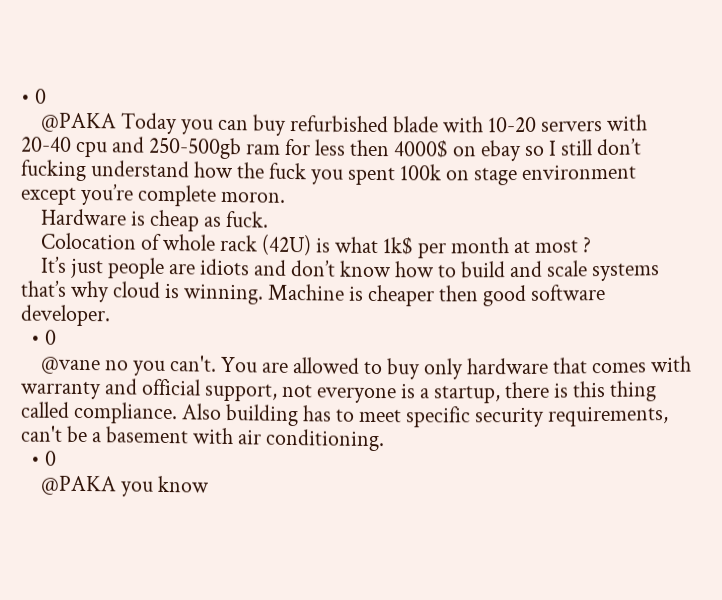• 0
    @PAKA Today you can buy refurbished blade with 10-20 servers with 20-40 cpu and 250-500gb ram for less then 4000$ on ebay so I still don’t fucking understand how the fuck you spent 100k on stage environment except you’re complete moron.
    Hardware is cheap as fuck.
    Colocation of whole rack (42U) is what 1k$ per month at most ?
    It’s just people are idiots and don’t know how to build and scale systems that’s why cloud is winning. Machine is cheaper then good software developer.
  • 0
    @vane no you can't. You are allowed to buy only hardware that comes with warranty and official support, not everyone is a startup, there is this thing called compliance. Also building has to meet specific security requirements, can't be a basement with air conditioning.
  • 0
    @PAKA you know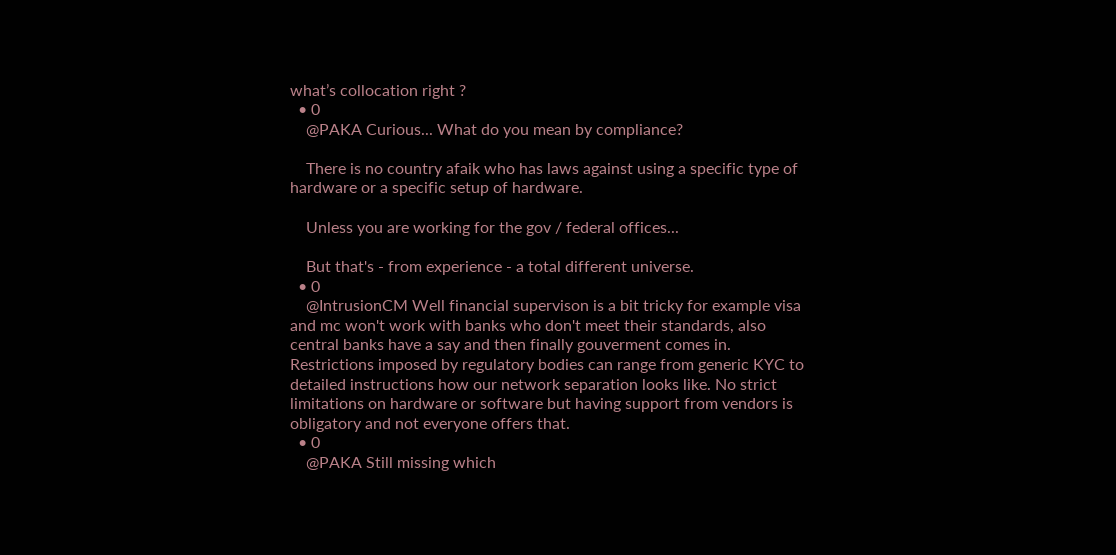what’s collocation right ?
  • 0
    @PAKA Curious... What do you mean by compliance?

    There is no country afaik who has laws against using a specific type of hardware or a specific setup of hardware.

    Unless you are working for the gov / federal offices...

    But that's - from experience - a total different universe.
  • 0
    @IntrusionCM Well financial supervison is a bit tricky for example visa and mc won't work with banks who don't meet their standards, also central banks have a say and then finally gouverment comes in. Restrictions imposed by regulatory bodies can range from generic KYC to detailed instructions how our network separation looks like. No strict limitations on hardware or software but having support from vendors is obligatory and not everyone offers that.
  • 0
    @PAKA Still missing which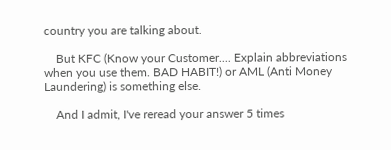country you are talking about.

    But KFC (Know your Customer.... Explain abbreviations when you use them. BAD HABIT!) or AML (Anti Money Laundering) is something else.

    And I admit, I've reread your answer 5 times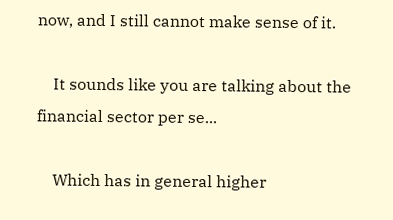now, and I still cannot make sense of it.

    It sounds like you are talking about the financial sector per se...

    Which has in general higher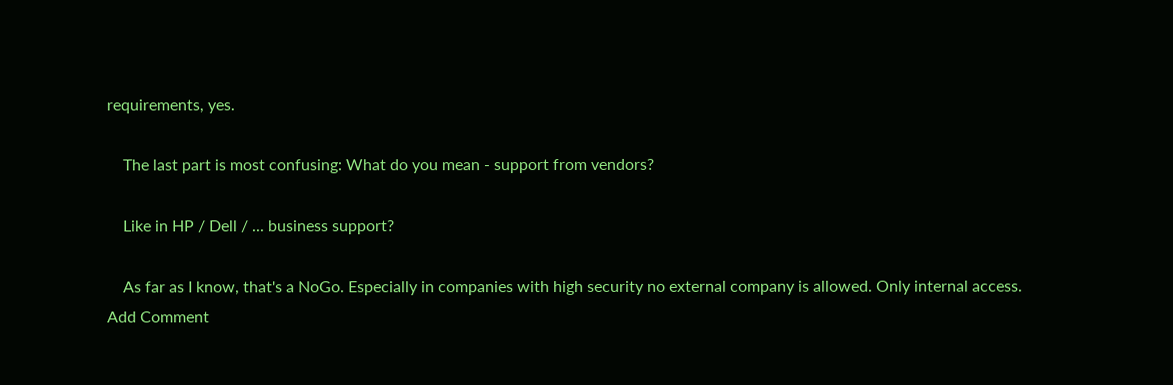requirements, yes.

    The last part is most confusing: What do you mean - support from vendors?

    Like in HP / Dell / ... business support?

    As far as I know, that's a NoGo. Especially in companies with high security no external company is allowed. Only internal access.
Add Comment